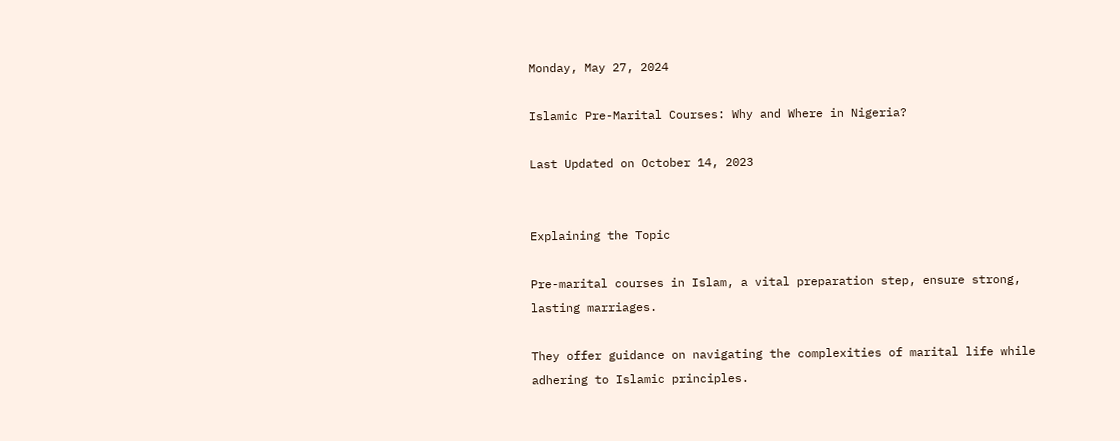Monday, May 27, 2024

Islamic Pre-Marital Courses: Why and Where in Nigeria?

Last Updated on October 14, 2023


Explaining the Topic

Pre-marital courses in Islam, a vital preparation step, ensure strong, lasting marriages.

They offer guidance on navigating the complexities of marital life while adhering to Islamic principles.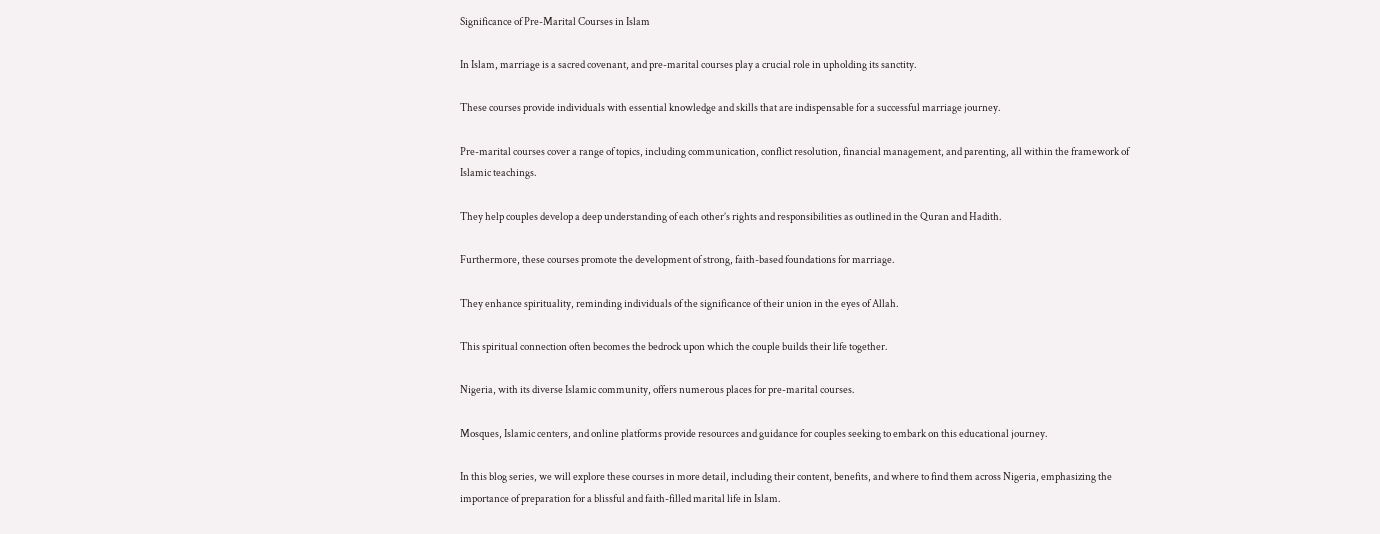Significance of Pre-Marital Courses in Islam

In Islam, marriage is a sacred covenant, and pre-marital courses play a crucial role in upholding its sanctity.

These courses provide individuals with essential knowledge and skills that are indispensable for a successful marriage journey.

Pre-marital courses cover a range of topics, including communication, conflict resolution, financial management, and parenting, all within the framework of Islamic teachings.

They help couples develop a deep understanding of each other’s rights and responsibilities as outlined in the Quran and Hadith.

Furthermore, these courses promote the development of strong, faith-based foundations for marriage.

They enhance spirituality, reminding individuals of the significance of their union in the eyes of Allah.

This spiritual connection often becomes the bedrock upon which the couple builds their life together.

Nigeria, with its diverse Islamic community, offers numerous places for pre-marital courses.

Mosques, Islamic centers, and online platforms provide resources and guidance for couples seeking to embark on this educational journey.

In this blog series, we will explore these courses in more detail, including their content, benefits, and where to find them across Nigeria, emphasizing the importance of preparation for a blissful and faith-filled marital life in Islam.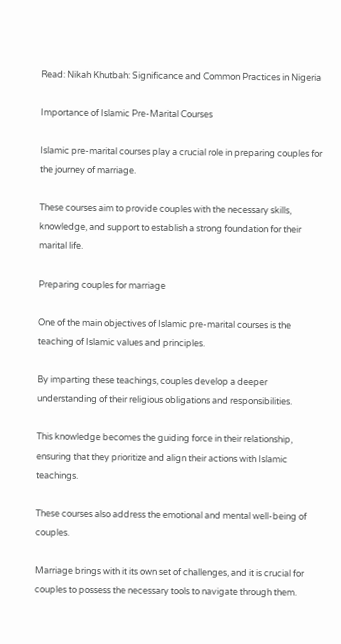Read: Nikah Khutbah: Significance and Common Practices in Nigeria

Importance of Islamic Pre-Marital Courses

Islamic pre-marital courses play a crucial role in preparing couples for the journey of marriage.

These courses aim to provide couples with the necessary skills, knowledge, and support to establish a strong foundation for their marital life.

Preparing couples for marriage

One of the main objectives of Islamic pre-marital courses is the teaching of Islamic values and principles.

By imparting these teachings, couples develop a deeper understanding of their religious obligations and responsibilities.

This knowledge becomes the guiding force in their relationship, ensuring that they prioritize and align their actions with Islamic teachings.

These courses also address the emotional and mental well-being of couples.

Marriage brings with it its own set of challenges, and it is crucial for couples to possess the necessary tools to navigate through them.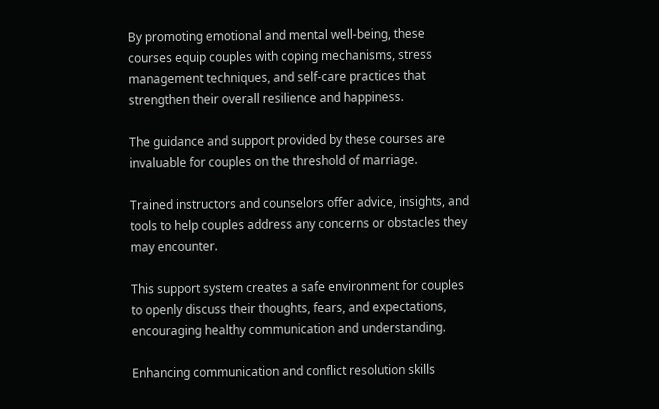By promoting emotional and mental well-being, these courses equip couples with coping mechanisms, stress management techniques, and self-care practices that strengthen their overall resilience and happiness.

The guidance and support provided by these courses are invaluable for couples on the threshold of marriage.

Trained instructors and counselors offer advice, insights, and tools to help couples address any concerns or obstacles they may encounter.

This support system creates a safe environment for couples to openly discuss their thoughts, fears, and expectations, encouraging healthy communication and understanding.

Enhancing communication and conflict resolution skills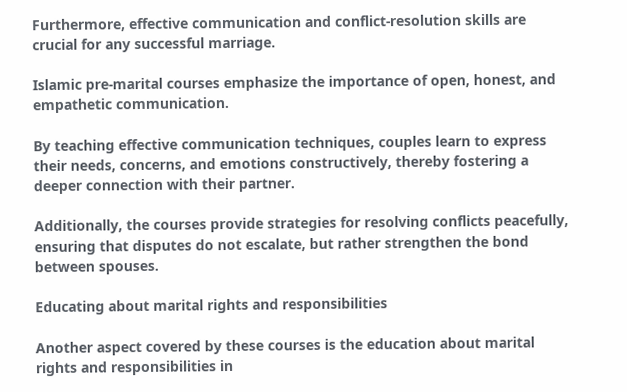Furthermore, effective communication and conflict-resolution skills are crucial for any successful marriage.

Islamic pre-marital courses emphasize the importance of open, honest, and empathetic communication.

By teaching effective communication techniques, couples learn to express their needs, concerns, and emotions constructively, thereby fostering a deeper connection with their partner.

Additionally, the courses provide strategies for resolving conflicts peacefully, ensuring that disputes do not escalate, but rather strengthen the bond between spouses.

Educating about marital rights and responsibilities

Another aspect covered by these courses is the education about marital rights and responsibilities in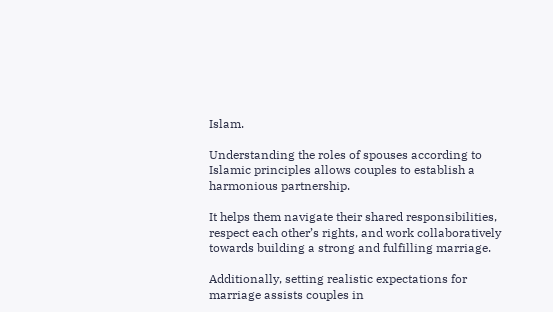Islam.

Understanding the roles of spouses according to Islamic principles allows couples to establish a harmonious partnership.

It helps them navigate their shared responsibilities, respect each other’s rights, and work collaboratively towards building a strong and fulfilling marriage.

Additionally, setting realistic expectations for marriage assists couples in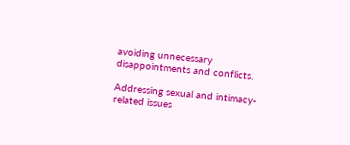avoiding unnecessary disappointments and conflicts.

Addressing sexual and intimacy-related issues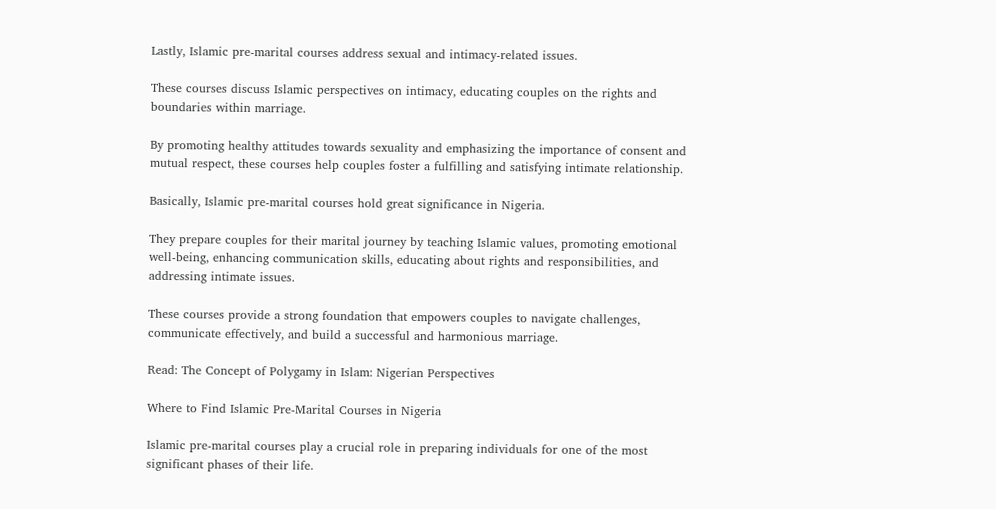Lastly, Islamic pre-marital courses address sexual and intimacy-related issues.

These courses discuss Islamic perspectives on intimacy, educating couples on the rights and boundaries within marriage.

By promoting healthy attitudes towards sexuality and emphasizing the importance of consent and mutual respect, these courses help couples foster a fulfilling and satisfying intimate relationship.

Basically, Islamic pre-marital courses hold great significance in Nigeria.

They prepare couples for their marital journey by teaching Islamic values, promoting emotional well-being, enhancing communication skills, educating about rights and responsibilities, and addressing intimate issues.

These courses provide a strong foundation that empowers couples to navigate challenges, communicate effectively, and build a successful and harmonious marriage.

Read: The Concept of Polygamy in Islam: Nigerian Perspectives

Where to Find Islamic Pre-Marital Courses in Nigeria

Islamic pre-marital courses play a crucial role in preparing individuals for one of the most significant phases of their life.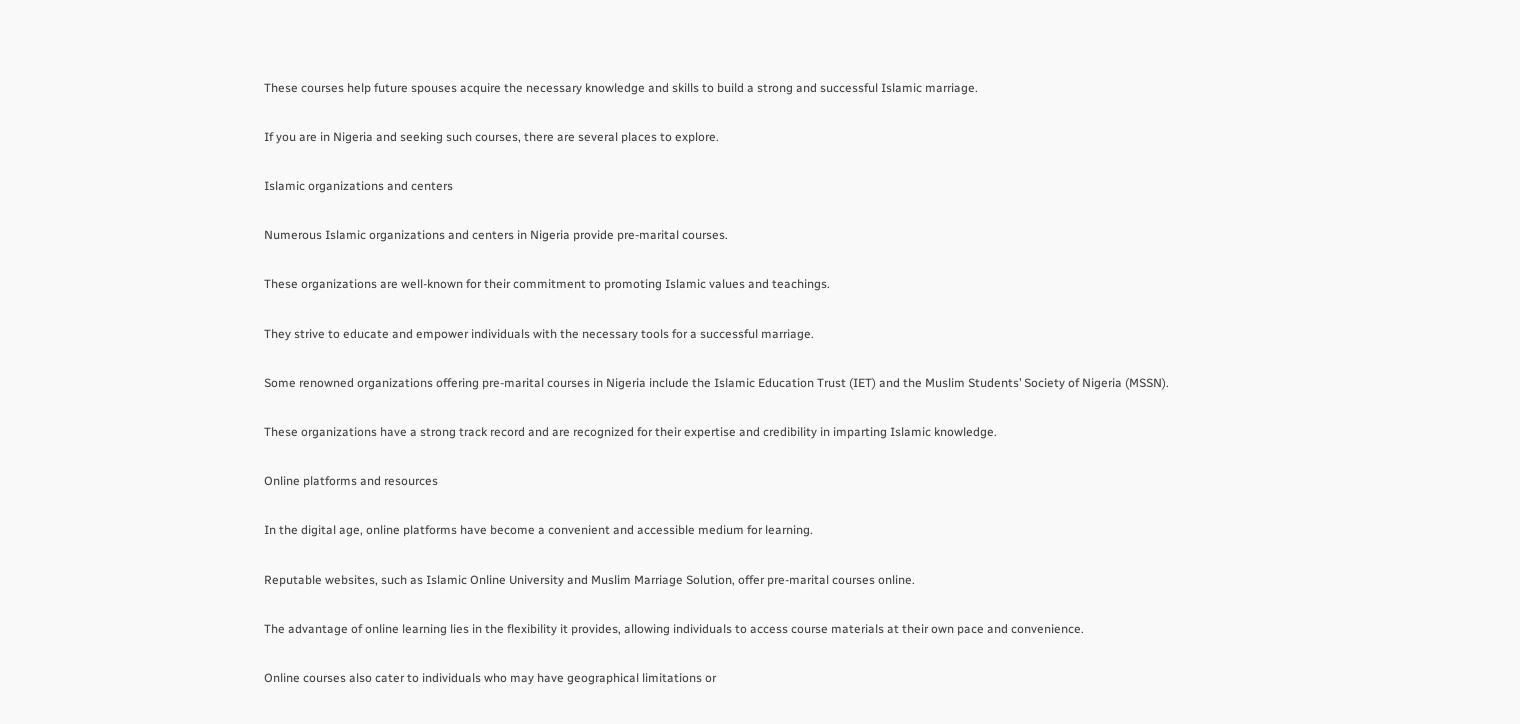These courses help future spouses acquire the necessary knowledge and skills to build a strong and successful Islamic marriage.

If you are in Nigeria and seeking such courses, there are several places to explore.

Islamic organizations and centers

Numerous Islamic organizations and centers in Nigeria provide pre-marital courses.

These organizations are well-known for their commitment to promoting Islamic values and teachings.

They strive to educate and empower individuals with the necessary tools for a successful marriage.

Some renowned organizations offering pre-marital courses in Nigeria include the Islamic Education Trust (IET) and the Muslim Students’ Society of Nigeria (MSSN).

These organizations have a strong track record and are recognized for their expertise and credibility in imparting Islamic knowledge.

Online platforms and resources

In the digital age, online platforms have become a convenient and accessible medium for learning.

Reputable websites, such as Islamic Online University and Muslim Marriage Solution, offer pre-marital courses online.

The advantage of online learning lies in the flexibility it provides, allowing individuals to access course materials at their own pace and convenience.

Online courses also cater to individuals who may have geographical limitations or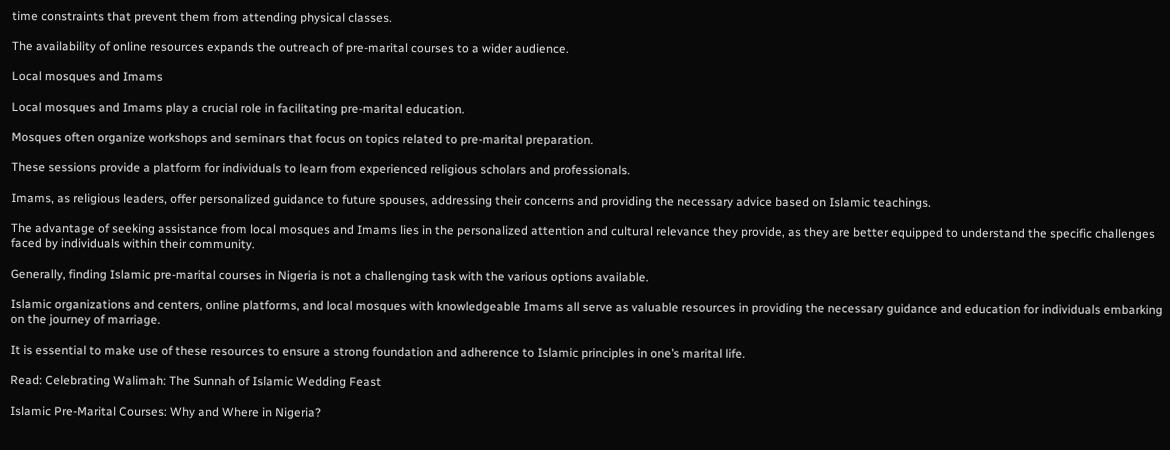time constraints that prevent them from attending physical classes.

The availability of online resources expands the outreach of pre-marital courses to a wider audience.

Local mosques and Imams

Local mosques and Imams play a crucial role in facilitating pre-marital education.

Mosques often organize workshops and seminars that focus on topics related to pre-marital preparation.

These sessions provide a platform for individuals to learn from experienced religious scholars and professionals.

Imams, as religious leaders, offer personalized guidance to future spouses, addressing their concerns and providing the necessary advice based on Islamic teachings.

The advantage of seeking assistance from local mosques and Imams lies in the personalized attention and cultural relevance they provide, as they are better equipped to understand the specific challenges faced by individuals within their community.

Generally, finding Islamic pre-marital courses in Nigeria is not a challenging task with the various options available.

Islamic organizations and centers, online platforms, and local mosques with knowledgeable Imams all serve as valuable resources in providing the necessary guidance and education for individuals embarking on the journey of marriage.

It is essential to make use of these resources to ensure a strong foundation and adherence to Islamic principles in one’s marital life.

Read: Celebrating Walimah: The Sunnah of Islamic Wedding Feast

Islamic Pre-Marital Courses: Why and Where in Nigeria?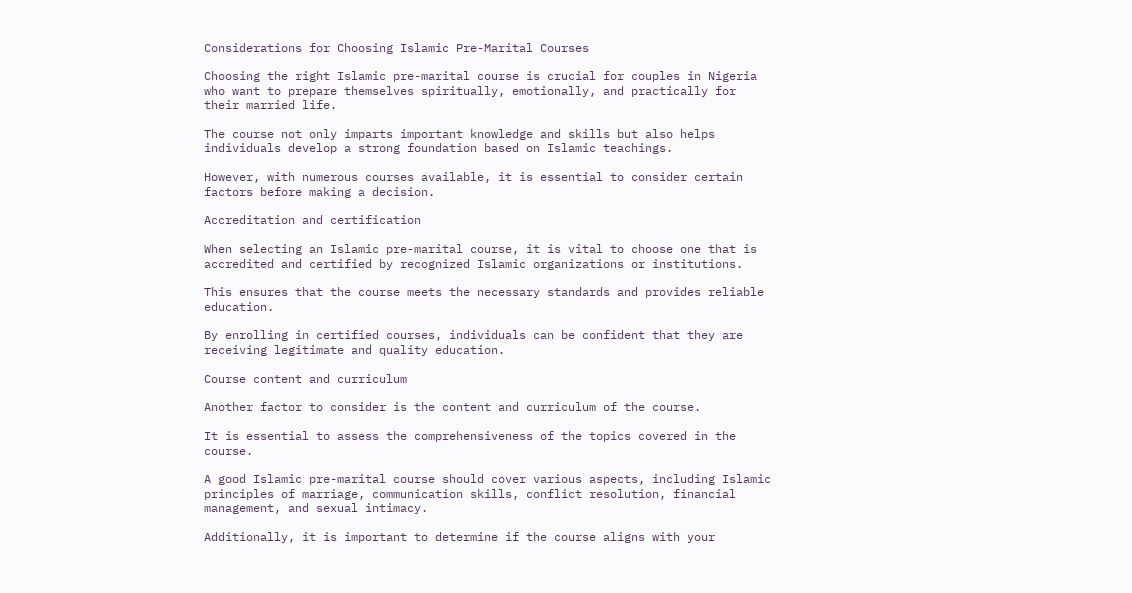Considerations for Choosing Islamic Pre-Marital Courses

Choosing the right Islamic pre-marital course is crucial for couples in Nigeria who want to prepare themselves spiritually, emotionally, and practically for their married life.

The course not only imparts important knowledge and skills but also helps individuals develop a strong foundation based on Islamic teachings.

However, with numerous courses available, it is essential to consider certain factors before making a decision.

Accreditation and certification

When selecting an Islamic pre-marital course, it is vital to choose one that is accredited and certified by recognized Islamic organizations or institutions.

This ensures that the course meets the necessary standards and provides reliable education.

By enrolling in certified courses, individuals can be confident that they are receiving legitimate and quality education.

Course content and curriculum

Another factor to consider is the content and curriculum of the course.

It is essential to assess the comprehensiveness of the topics covered in the course.

A good Islamic pre-marital course should cover various aspects, including Islamic principles of marriage, communication skills, conflict resolution, financial management, and sexual intimacy.

Additionally, it is important to determine if the course aligns with your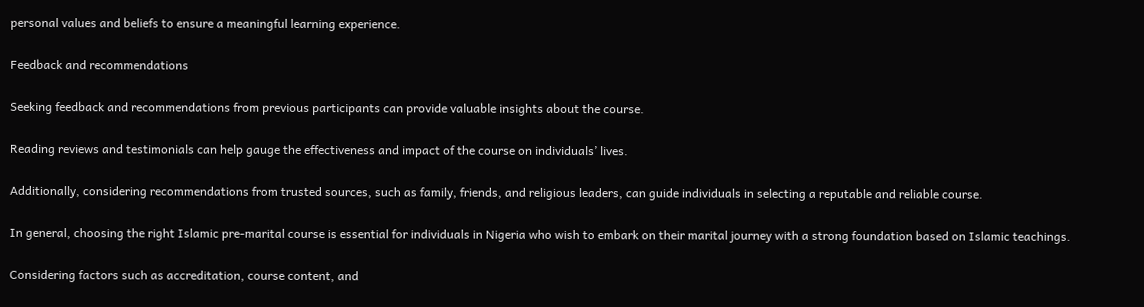personal values and beliefs to ensure a meaningful learning experience.

Feedback and recommendations

Seeking feedback and recommendations from previous participants can provide valuable insights about the course.

Reading reviews and testimonials can help gauge the effectiveness and impact of the course on individuals’ lives.

Additionally, considering recommendations from trusted sources, such as family, friends, and religious leaders, can guide individuals in selecting a reputable and reliable course.

In general, choosing the right Islamic pre-marital course is essential for individuals in Nigeria who wish to embark on their marital journey with a strong foundation based on Islamic teachings.

Considering factors such as accreditation, course content, and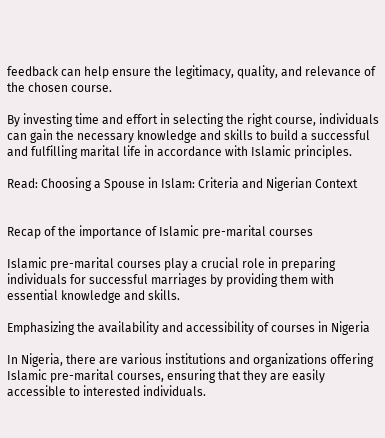feedback can help ensure the legitimacy, quality, and relevance of the chosen course.

By investing time and effort in selecting the right course, individuals can gain the necessary knowledge and skills to build a successful and fulfilling marital life in accordance with Islamic principles.

Read: Choosing a Spouse in Islam: Criteria and Nigerian Context


Recap of the importance of Islamic pre-marital courses

Islamic pre-marital courses play a crucial role in preparing individuals for successful marriages by providing them with essential knowledge and skills.

Emphasizing the availability and accessibility of courses in Nigeria

In Nigeria, there are various institutions and organizations offering Islamic pre-marital courses, ensuring that they are easily accessible to interested individuals.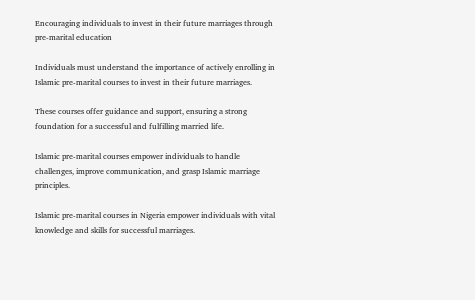Encouraging individuals to invest in their future marriages through pre-marital education

Individuals must understand the importance of actively enrolling in Islamic pre-marital courses to invest in their future marriages.

These courses offer guidance and support, ensuring a strong foundation for a successful and fulfilling married life.

Islamic pre-marital courses empower individuals to handle challenges, improve communication, and grasp Islamic marriage principles.

Islamic pre-marital courses in Nigeria empower individuals with vital knowledge and skills for successful marriages.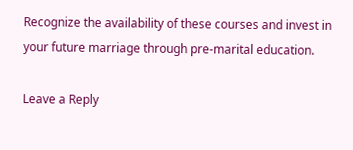Recognize the availability of these courses and invest in your future marriage through pre-marital education.

Leave a Reply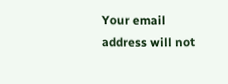Your email address will not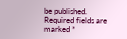be published. Required fields are marked *